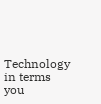Technology in terms you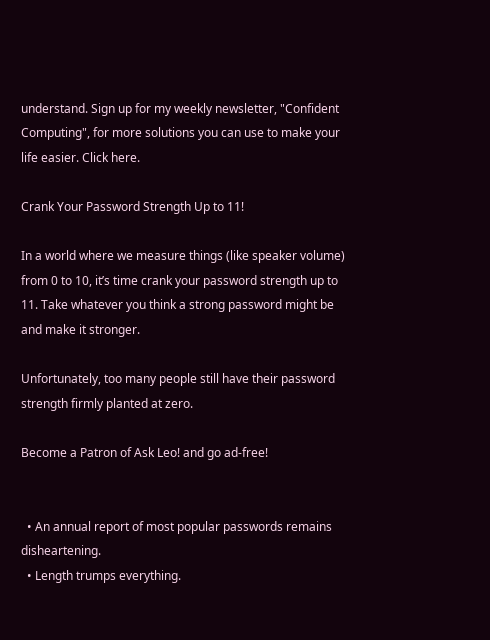understand. Sign up for my weekly newsletter, "Confident Computing", for more solutions you can use to make your life easier. Click here.

Crank Your Password Strength Up to 11!

In a world where we measure things (like speaker volume) from 0 to 10, it’s time crank your password strength up to 11. Take whatever you think a strong password might be and make it stronger.

Unfortunately, too many people still have their password strength firmly planted at zero.

Become a Patron of Ask Leo! and go ad-free!


  • An annual report of most popular passwords remains disheartening.
  • Length trumps everything.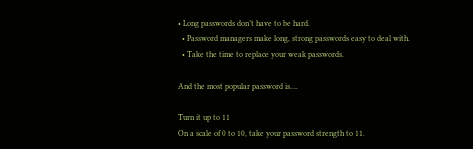• Long passwords don’t have to be hard.
  • Password managers make long, strong passwords easy to deal with.
  • Take the time to replace your weak passwords.

And the most popular password is….

Turn it up to 11
On a scale of 0 to 10, take your password strength to 11.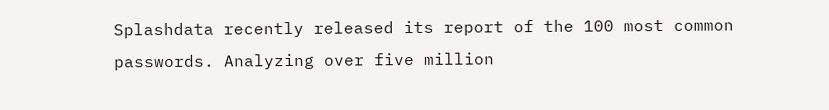Splashdata recently released its report of the 100 most common passwords. Analyzing over five million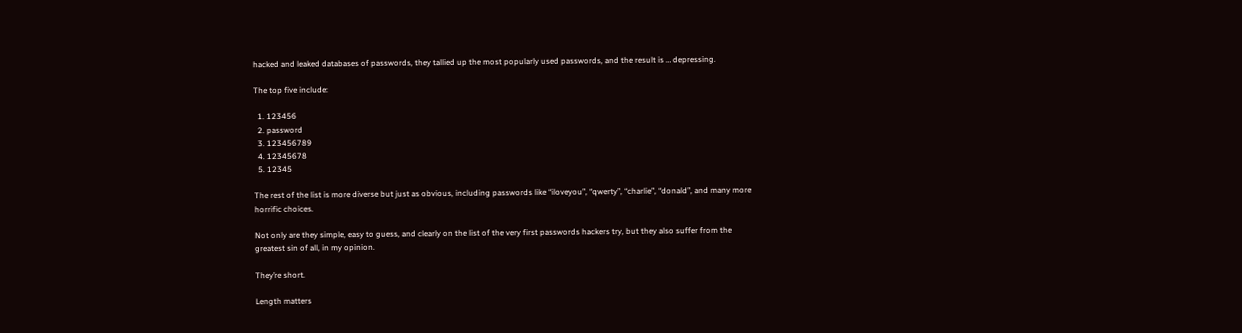hacked and leaked databases of passwords, they tallied up the most popularly used passwords, and the result is … depressing.

The top five include:

  1. 123456
  2. password
  3. 123456789
  4. 12345678
  5. 12345

The rest of the list is more diverse but just as obvious, including passwords like “iloveyou”, “qwerty”, “charlie”, “donald”, and many more horrific choices.

Not only are they simple, easy to guess, and clearly on the list of the very first passwords hackers try, but they also suffer from the greatest sin of all, in my opinion.

They’re short.

Length matters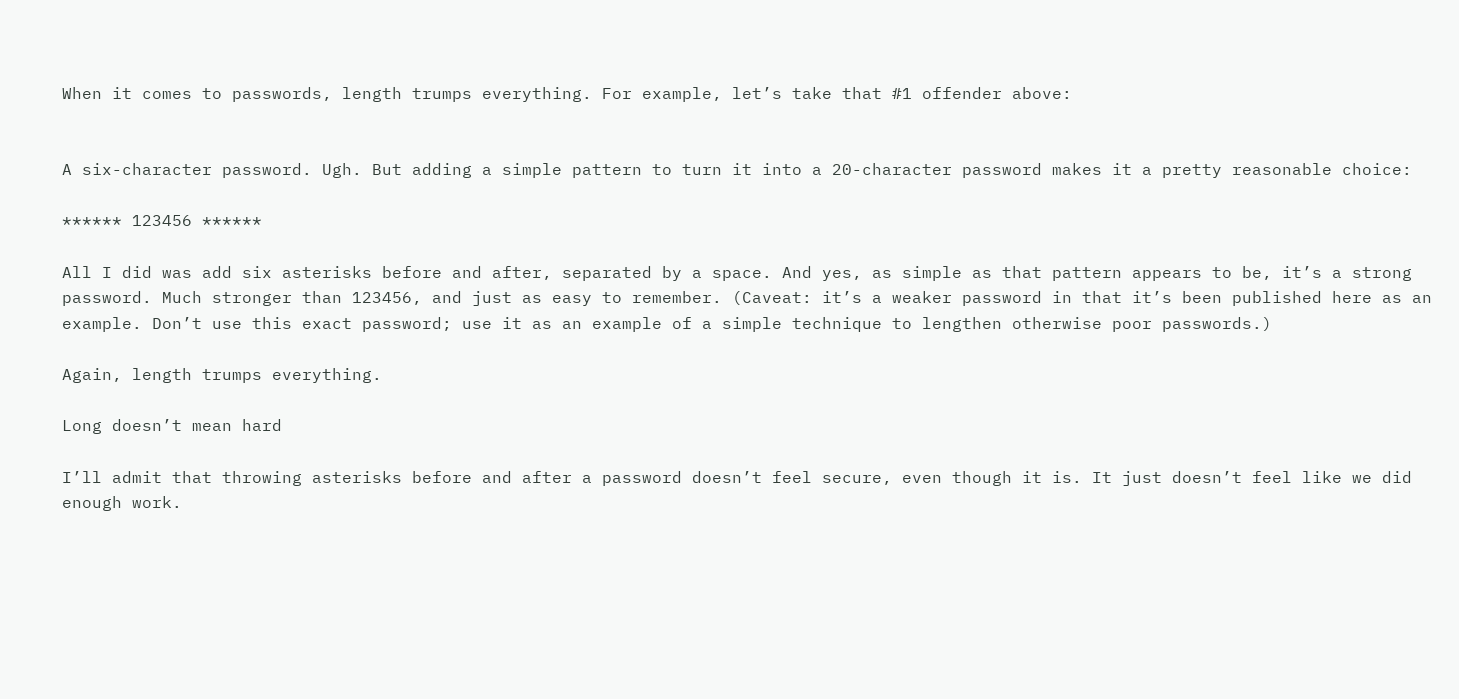When it comes to passwords, length trumps everything. For example, let’s take that #1 offender above:


A six-character password. Ugh. But adding a simple pattern to turn it into a 20-character password makes it a pretty reasonable choice:

****** 123456 ******

All I did was add six asterisks before and after, separated by a space. And yes, as simple as that pattern appears to be, it’s a strong password. Much stronger than 123456, and just as easy to remember. (Caveat: it’s a weaker password in that it’s been published here as an example. Don’t use this exact password; use it as an example of a simple technique to lengthen otherwise poor passwords.)

Again, length trumps everything.

Long doesn’t mean hard

I’ll admit that throwing asterisks before and after a password doesn’t feel secure, even though it is. It just doesn’t feel like we did enough work.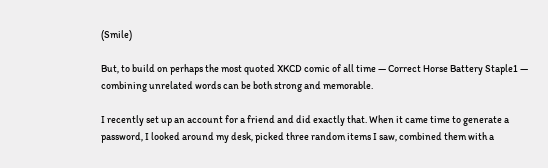(Smile)

But, to build on perhaps the most quoted XKCD comic of all time — Correct Horse Battery Staple1 — combining unrelated words can be both strong and memorable.

I recently set up an account for a friend and did exactly that. When it came time to generate a password, I looked around my desk, picked three random items I saw, combined them with a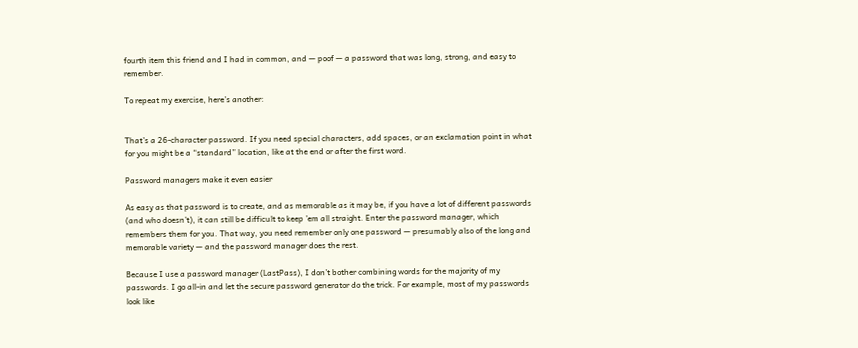fourth item this friend and I had in common, and — poof — a password that was long, strong, and easy to remember.

To repeat my exercise, here’s another:


That’s a 26-character password. If you need special characters, add spaces, or an exclamation point in what for you might be a “standard” location, like at the end or after the first word.

Password managers make it even easier

As easy as that password is to create, and as memorable as it may be, if you have a lot of different passwords (and who doesn’t), it can still be difficult to keep ’em all straight. Enter the password manager, which remembers them for you. That way, you need remember only one password — presumably also of the long and memorable variety — and the password manager does the rest.

Because I use a password manager (LastPass), I don’t bother combining words for the majority of my passwords. I go all-in and let the secure password generator do the trick. For example, most of my passwords look like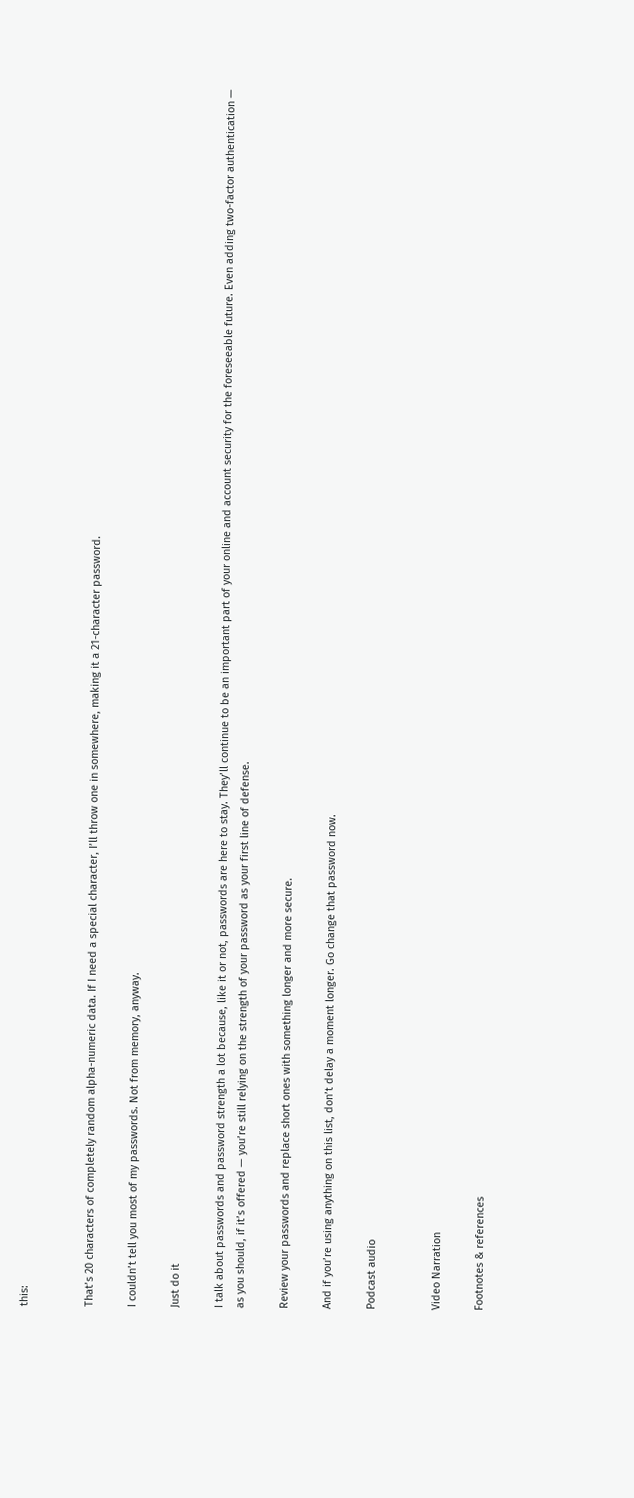this:


That’s 20 characters of completely random alpha-numeric data. If I need a special character, I’ll throw one in somewhere, making it a 21-character password.

I couldn’t tell you most of my passwords. Not from memory, anyway.

Just do it

I talk about passwords and password strength a lot because, like it or not, passwords are here to stay. They’ll continue to be an important part of your online and account security for the foreseeable future. Even adding two-factor authentication — as you should, if it’s offered — you’re still relying on the strength of your password as your first line of defense.

Review your passwords and replace short ones with something longer and more secure.

And if you’re using anything on this list, don’t delay a moment longer. Go change that password now.

Podcast audio


Video Narration

Footnotes & references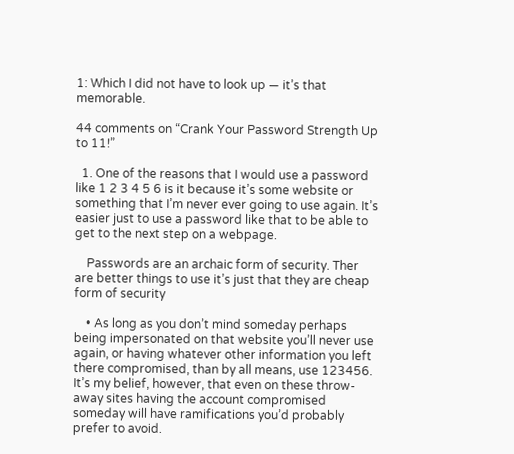1: Which I did not have to look up — it’s that memorable.

44 comments on “Crank Your Password Strength Up to 11!”

  1. One of the reasons that I would use a password like 1 2 3 4 5 6 is it because it’s some website or something that I’m never ever going to use again. It’s easier just to use a password like that to be able to get to the next step on a webpage.

    Passwords are an archaic form of security. Ther are better things to use it’s just that they are cheap form of security

    • As long as you don’t mind someday perhaps being impersonated on that website you’ll never use again, or having whatever other information you left there compromised, than by all means, use 123456. It’s my belief, however, that even on these throw-away sites having the account compromised someday will have ramifications you’d probably prefer to avoid.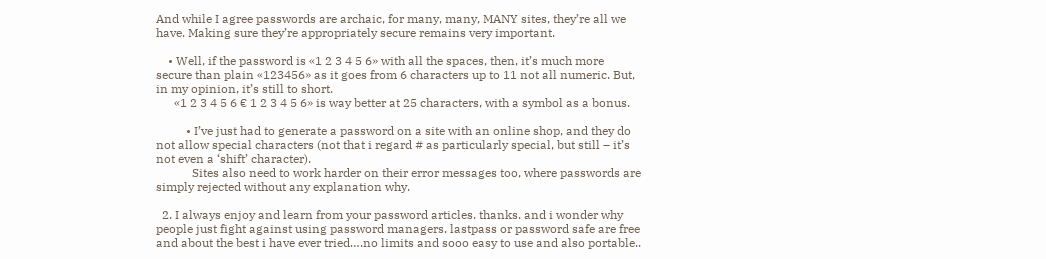And while I agree passwords are archaic, for many, many, MANY sites, they’re all we have. Making sure they’re appropriately secure remains very important.

    • Well, if the password is «1 2 3 4 5 6» with all the spaces, then, it’s much more secure than plain «123456» as it goes from 6 characters up to 11 not all numeric. But, in my opinion, it’s still to short.
      «1 2 3 4 5 6 € 1 2 3 4 5 6» is way better at 25 characters, with a symbol as a bonus.

          • I’ve just had to generate a password on a site with an online shop, and they do not allow special characters (not that i regard # as particularly special, but still – it’s not even a ‘shift’ character).
            Sites also need to work harder on their error messages too, where passwords are simply rejected without any explanation why.

  2. I always enjoy and learn from your password articles. thanks. and i wonder why people just fight against using password managers. lastpass or password safe are free and about the best i have ever tried….no limits and sooo easy to use and also portable..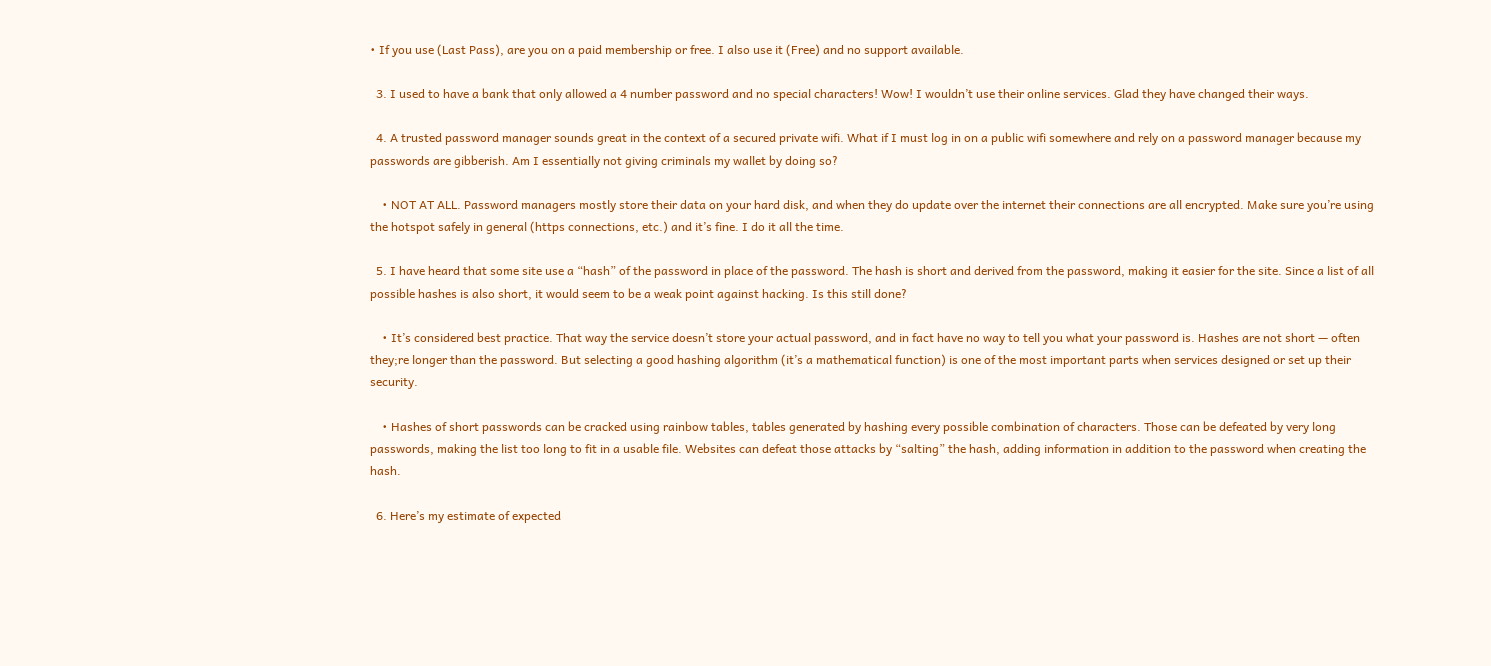• If you use (Last Pass), are you on a paid membership or free. I also use it (Free) and no support available.

  3. I used to have a bank that only allowed a 4 number password and no special characters! Wow! I wouldn’t use their online services. Glad they have changed their ways.

  4. A trusted password manager sounds great in the context of a secured private wifi. What if I must log in on a public wifi somewhere and rely on a password manager because my passwords are gibberish. Am I essentially not giving criminals my wallet by doing so?

    • NOT AT ALL. Password managers mostly store their data on your hard disk, and when they do update over the internet their connections are all encrypted. Make sure you’re using the hotspot safely in general (https connections, etc.) and it’s fine. I do it all the time.

  5. I have heard that some site use a “hash” of the password in place of the password. The hash is short and derived from the password, making it easier for the site. Since a list of all possible hashes is also short, it would seem to be a weak point against hacking. Is this still done?

    • It’s considered best practice. That way the service doesn’t store your actual password, and in fact have no way to tell you what your password is. Hashes are not short — often they;re longer than the password. But selecting a good hashing algorithm (it’s a mathematical function) is one of the most important parts when services designed or set up their security.

    • Hashes of short passwords can be cracked using rainbow tables, tables generated by hashing every possible combination of characters. Those can be defeated by very long passwords, making the list too long to fit in a usable file. Websites can defeat those attacks by “salting” the hash, adding information in addition to the password when creating the hash.

  6. Here’s my estimate of expected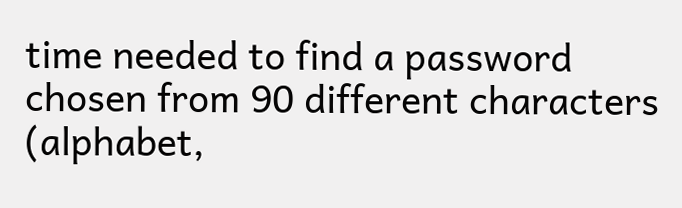time needed to find a password chosen from 90 different characters (alphabet,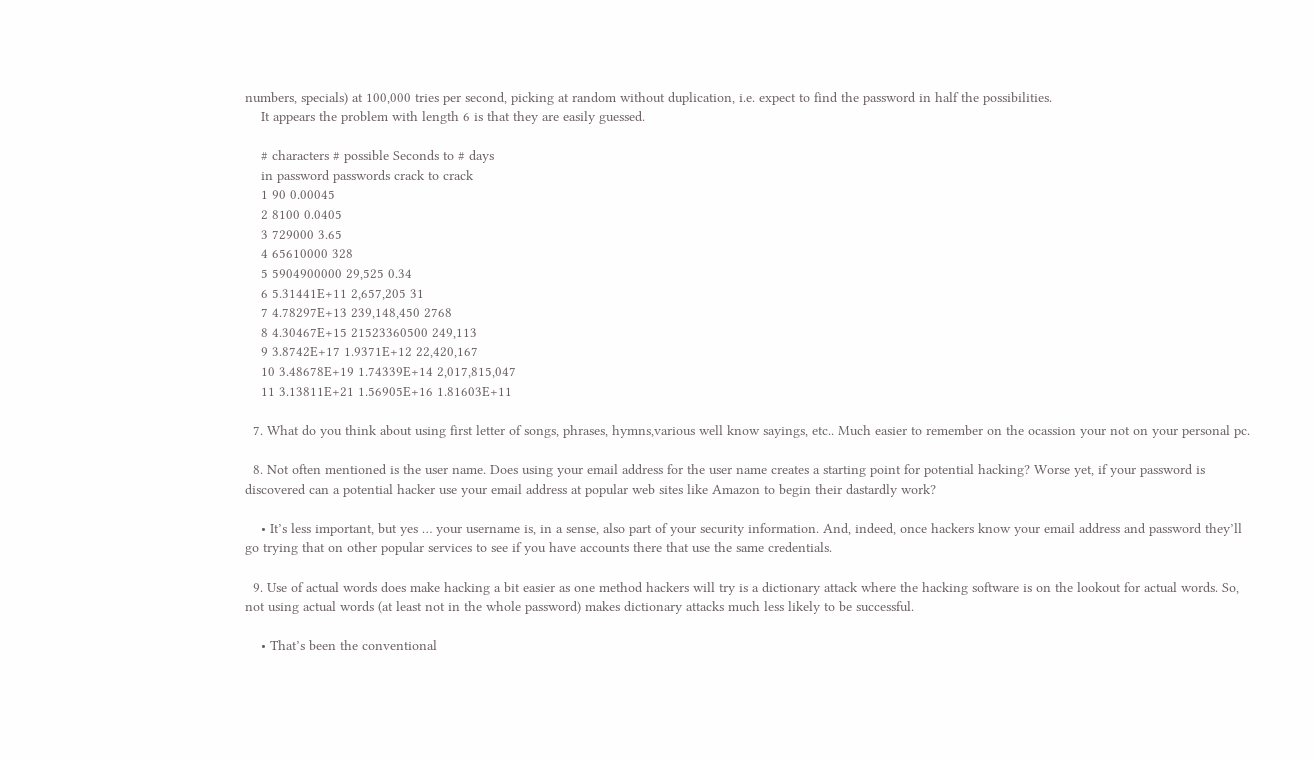numbers, specials) at 100,000 tries per second, picking at random without duplication, i.e. expect to find the password in half the possibilities.
    It appears the problem with length 6 is that they are easily guessed.

    # characters # possible Seconds to # days
    in password passwords crack to crack
    1 90 0.00045
    2 8100 0.0405
    3 729000 3.65
    4 65610000 328
    5 5904900000 29,525 0.34
    6 5.31441E+11 2,657,205 31
    7 4.78297E+13 239,148,450 2768
    8 4.30467E+15 21523360500 249,113
    9 3.8742E+17 1.9371E+12 22,420,167
    10 3.48678E+19 1.74339E+14 2,017,815,047
    11 3.13811E+21 1.56905E+16 1.81603E+11

  7. What do you think about using first letter of songs, phrases, hymns,various well know sayings, etc.. Much easier to remember on the ocassion your not on your personal pc.

  8. Not often mentioned is the user name. Does using your email address for the user name creates a starting point for potential hacking? Worse yet, if your password is discovered can a potential hacker use your email address at popular web sites like Amazon to begin their dastardly work?

    • It’s less important, but yes … your username is, in a sense, also part of your security information. And, indeed, once hackers know your email address and password they’ll go trying that on other popular services to see if you have accounts there that use the same credentials.

  9. Use of actual words does make hacking a bit easier as one method hackers will try is a dictionary attack where the hacking software is on the lookout for actual words. So, not using actual words (at least not in the whole password) makes dictionary attacks much less likely to be successful.

    • That’s been the conventional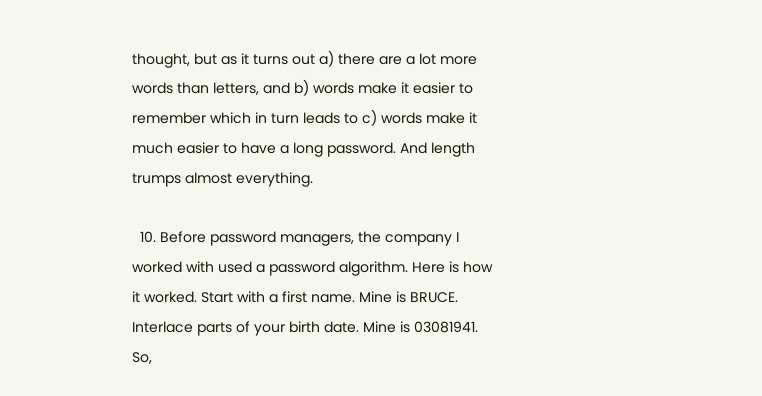thought, but as it turns out a) there are a lot more words than letters, and b) words make it easier to remember which in turn leads to c) words make it much easier to have a long password. And length trumps almost everything.

  10. Before password managers, the company I worked with used a password algorithm. Here is how it worked. Start with a first name. Mine is BRUCE. Interlace parts of your birth date. Mine is 03081941. So,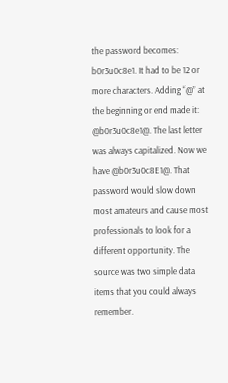the password becomes: b0r3u0c8e1. It had to be 12 or more characters. Adding “@” at the beginning or end made it: @b0r3u0c8e1@. The last letter was always capitalized. Now we have @b0r3u0c8E1@. That password would slow down most amateurs and cause most professionals to look for a different opportunity. The source was two simple data items that you could always remember.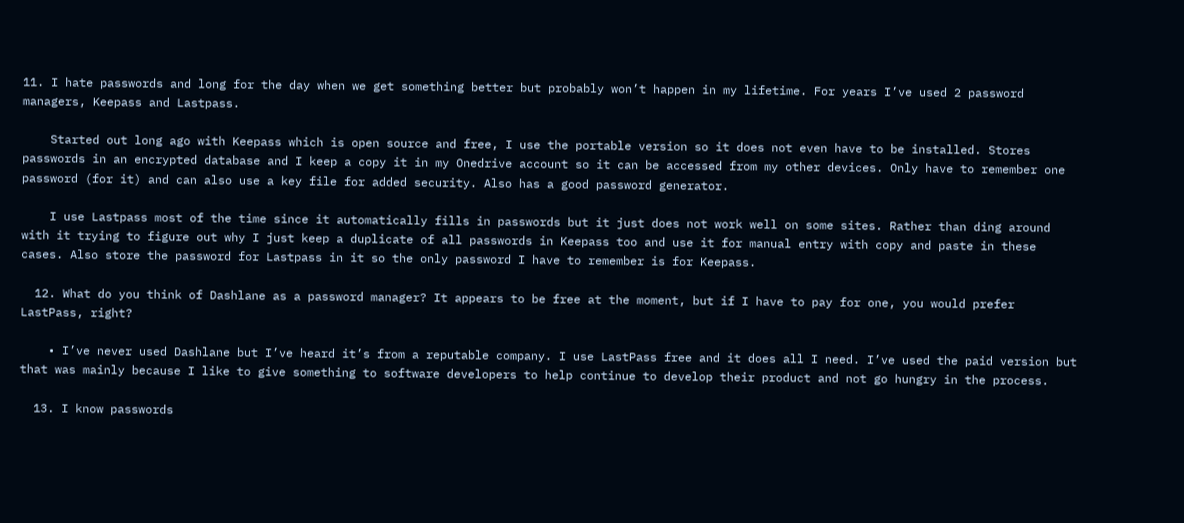11. I hate passwords and long for the day when we get something better but probably won’t happen in my lifetime. For years I’ve used 2 password managers, Keepass and Lastpass.

    Started out long ago with Keepass which is open source and free, I use the portable version so it does not even have to be installed. Stores passwords in an encrypted database and I keep a copy it in my Onedrive account so it can be accessed from my other devices. Only have to remember one password (for it) and can also use a key file for added security. Also has a good password generator.

    I use Lastpass most of the time since it automatically fills in passwords but it just does not work well on some sites. Rather than ding around with it trying to figure out why I just keep a duplicate of all passwords in Keepass too and use it for manual entry with copy and paste in these cases. Also store the password for Lastpass in it so the only password I have to remember is for Keepass.

  12. What do you think of Dashlane as a password manager? It appears to be free at the moment, but if I have to pay for one, you would prefer LastPass, right?

    • I’ve never used Dashlane but I’ve heard it’s from a reputable company. I use LastPass free and it does all I need. I’ve used the paid version but that was mainly because I like to give something to software developers to help continue to develop their product and not go hungry in the process.

  13. I know passwords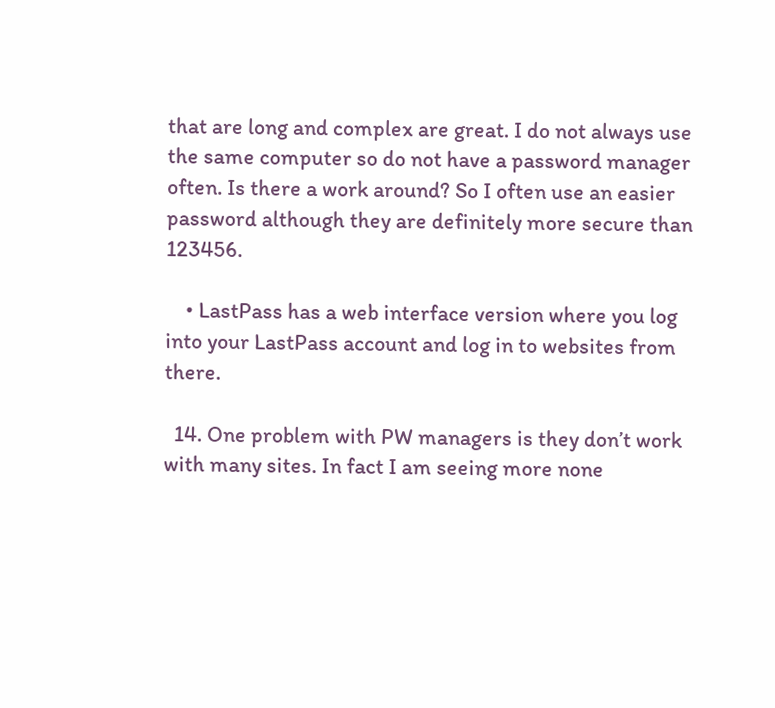that are long and complex are great. I do not always use the same computer so do not have a password manager often. Is there a work around? So I often use an easier password although they are definitely more secure than 123456.

    • LastPass has a web interface version where you log into your LastPass account and log in to websites from there.

  14. One problem with PW managers is they don’t work with many sites. In fact I am seeing more none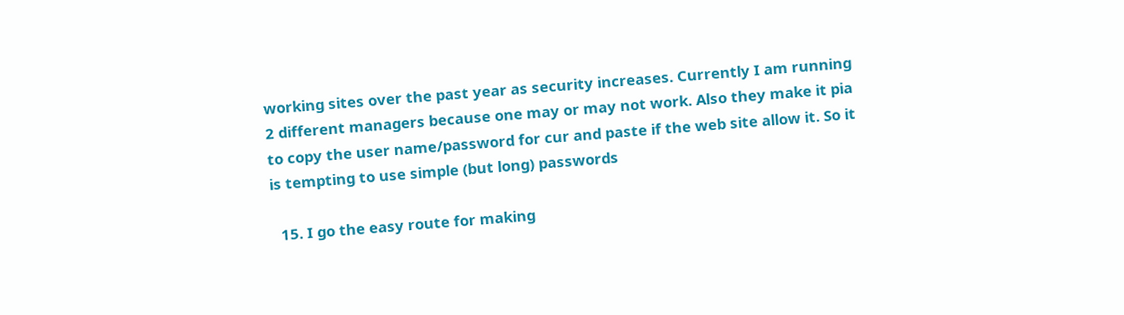working sites over the past year as security increases. Currently I am running 2 different managers because one may or may not work. Also they make it pia to copy the user name/password for cur and paste if the web site allow it. So it is tempting to use simple (but long) passwords

  15. I go the easy route for making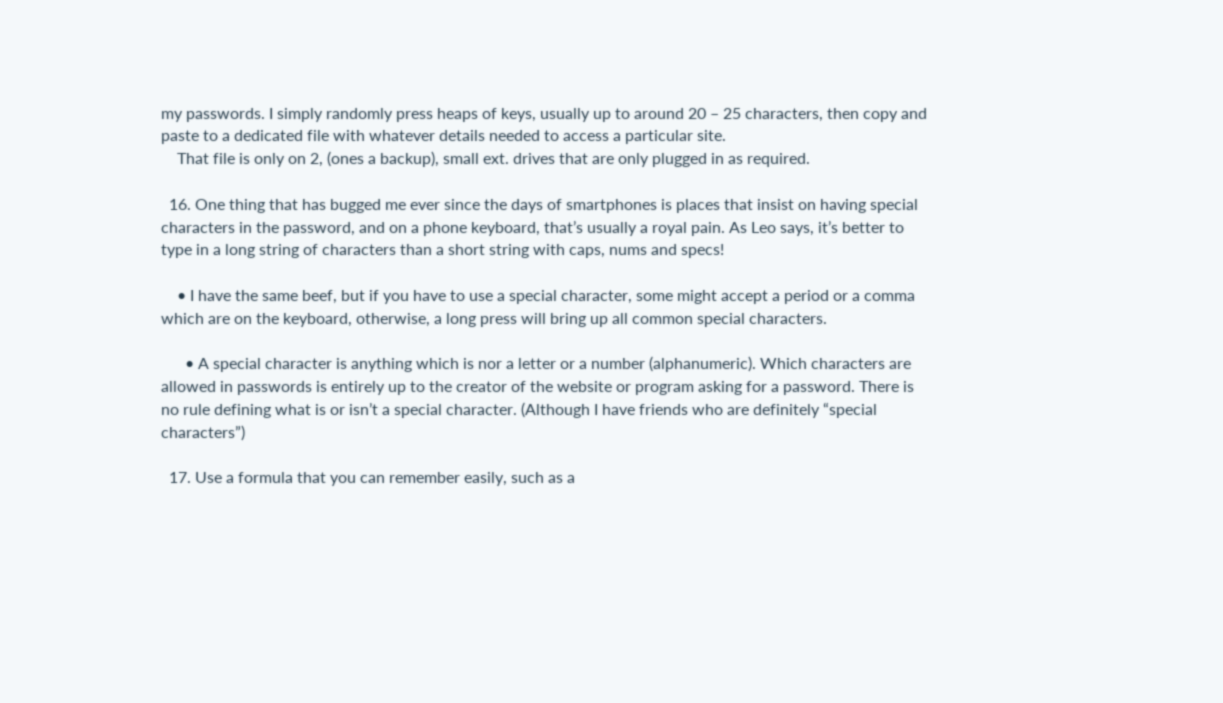my passwords. I simply randomly press heaps of keys, usually up to around 20 – 25 characters, then copy and paste to a dedicated file with whatever details needed to access a particular site.
    That file is only on 2, (ones a backup), small ext. drives that are only plugged in as required.

  16. One thing that has bugged me ever since the days of smartphones is places that insist on having special characters in the password, and on a phone keyboard, that’s usually a royal pain. As Leo says, it’s better to type in a long string of characters than a short string with caps, nums and specs!

    • I have the same beef, but if you have to use a special character, some might accept a period or a comma which are on the keyboard, otherwise, a long press will bring up all common special characters.

      • A special character is anything which is nor a letter or a number (alphanumeric). Which characters are allowed in passwords is entirely up to the creator of the website or program asking for a password. There is no rule defining what is or isn’t a special character. (Although I have friends who are definitely “special characters”)

  17. Use a formula that you can remember easily, such as a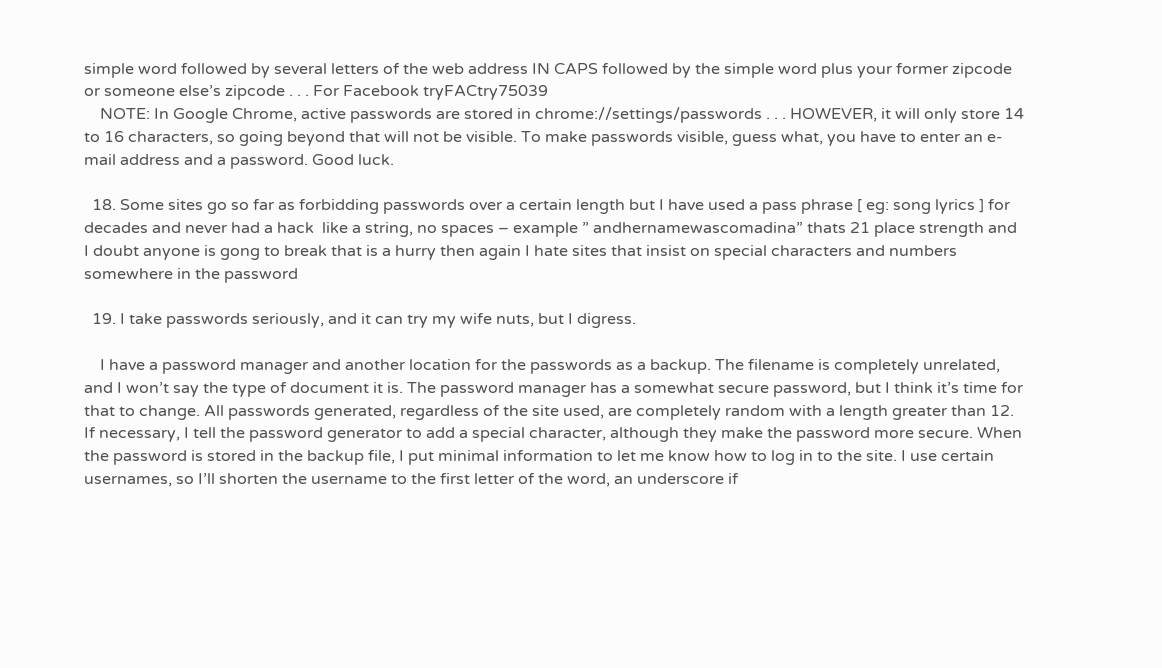simple word followed by several letters of the web address IN CAPS followed by the simple word plus your former zipcode or someone else’s zipcode . . . For Facebook tryFACtry75039
    NOTE: In Google Chrome, active passwords are stored in chrome://settings/passwords . . . HOWEVER, it will only store 14 to 16 characters, so going beyond that will not be visible. To make passwords visible, guess what, you have to enter an e-mail address and a password. Good luck.

  18. Some sites go so far as forbidding passwords over a certain length but I have used a pass phrase [ eg: song lyrics ] for decades and never had a hack  like a string, no spaces – example ” andhernamewascomadina” thats 21 place strength and I doubt anyone is gong to break that is a hurry then again I hate sites that insist on special characters and numbers somewhere in the password

  19. I take passwords seriously, and it can try my wife nuts, but I digress.

    I have a password manager and another location for the passwords as a backup. The filename is completely unrelated, and I won’t say the type of document it is. The password manager has a somewhat secure password, but I think it’s time for that to change. All passwords generated, regardless of the site used, are completely random with a length greater than 12. If necessary, I tell the password generator to add a special character, although they make the password more secure. When the password is stored in the backup file, I put minimal information to let me know how to log in to the site. I use certain usernames, so I’ll shorten the username to the first letter of the word, an underscore if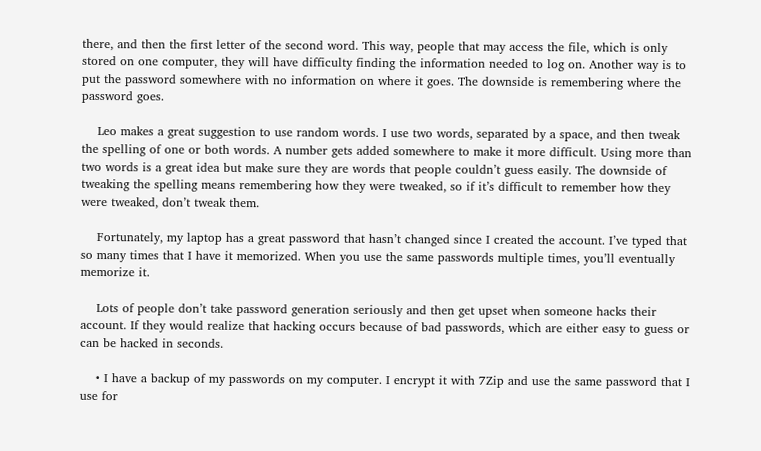there, and then the first letter of the second word. This way, people that may access the file, which is only stored on one computer, they will have difficulty finding the information needed to log on. Another way is to put the password somewhere with no information on where it goes. The downside is remembering where the password goes.

    Leo makes a great suggestion to use random words. I use two words, separated by a space, and then tweak the spelling of one or both words. A number gets added somewhere to make it more difficult. Using more than two words is a great idea but make sure they are words that people couldn’t guess easily. The downside of tweaking the spelling means remembering how they were tweaked, so if it’s difficult to remember how they were tweaked, don’t tweak them.

    Fortunately, my laptop has a great password that hasn’t changed since I created the account. I’ve typed that so many times that I have it memorized. When you use the same passwords multiple times, you’ll eventually memorize it.

    Lots of people don’t take password generation seriously and then get upset when someone hacks their account. If they would realize that hacking occurs because of bad passwords, which are either easy to guess or can be hacked in seconds.

    • I have a backup of my passwords on my computer. I encrypt it with 7Zip and use the same password that I use for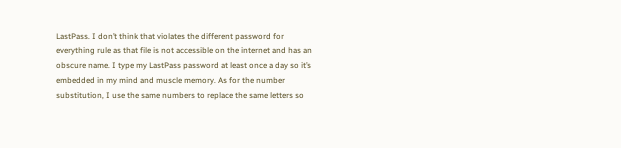LastPass. I don’t think that violates the different password for everything rule as that file is not accessible on the internet and has an obscure name. I type my LastPass password at least once a day so it’s embedded in my mind and muscle memory. As for the number substitution, I use the same numbers to replace the same letters so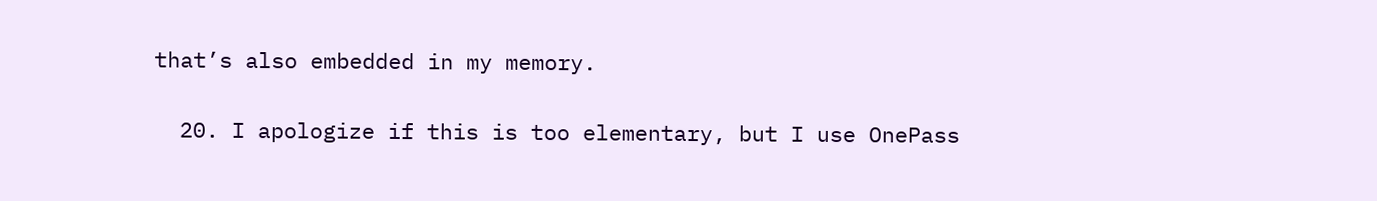that’s also embedded in my memory.

  20. I apologize if this is too elementary, but I use OnePass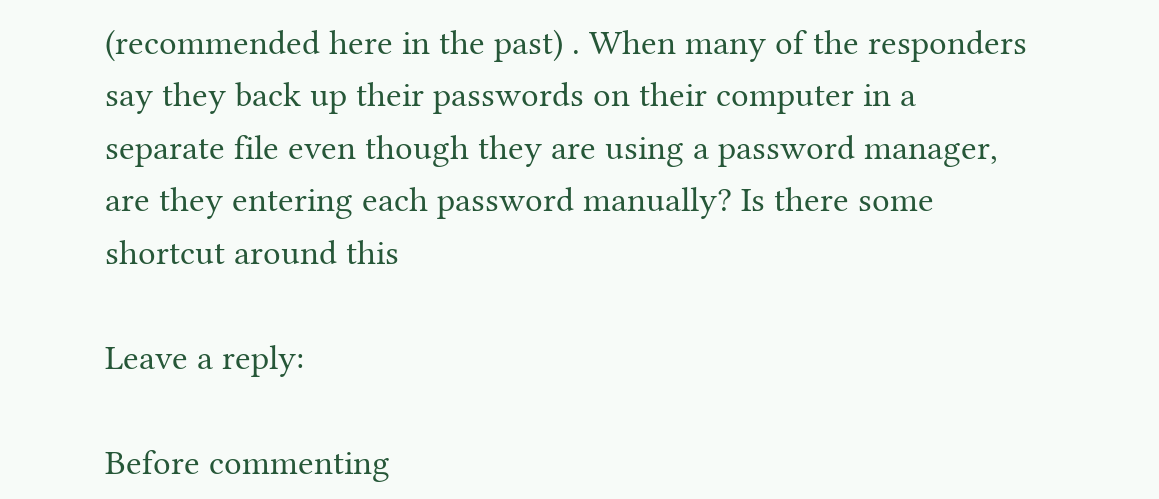(recommended here in the past) . When many of the responders say they back up their passwords on their computer in a separate file even though they are using a password manager, are they entering each password manually? Is there some shortcut around this

Leave a reply:

Before commenting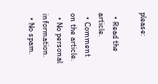please:

  • Read the article.
  • Comment on the article.
  • No personal information.
  • No spam.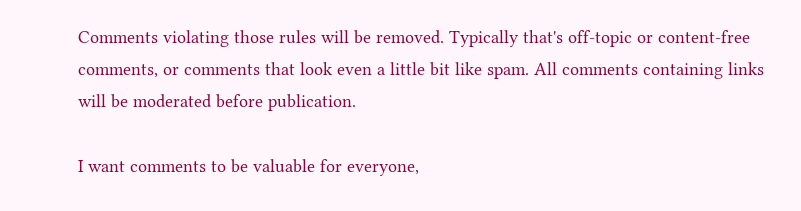Comments violating those rules will be removed. Typically that's off-topic or content-free comments, or comments that look even a little bit like spam. All comments containing links will be moderated before publication.

I want comments to be valuable for everyone,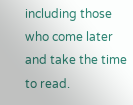including those who come later and take the time to read.